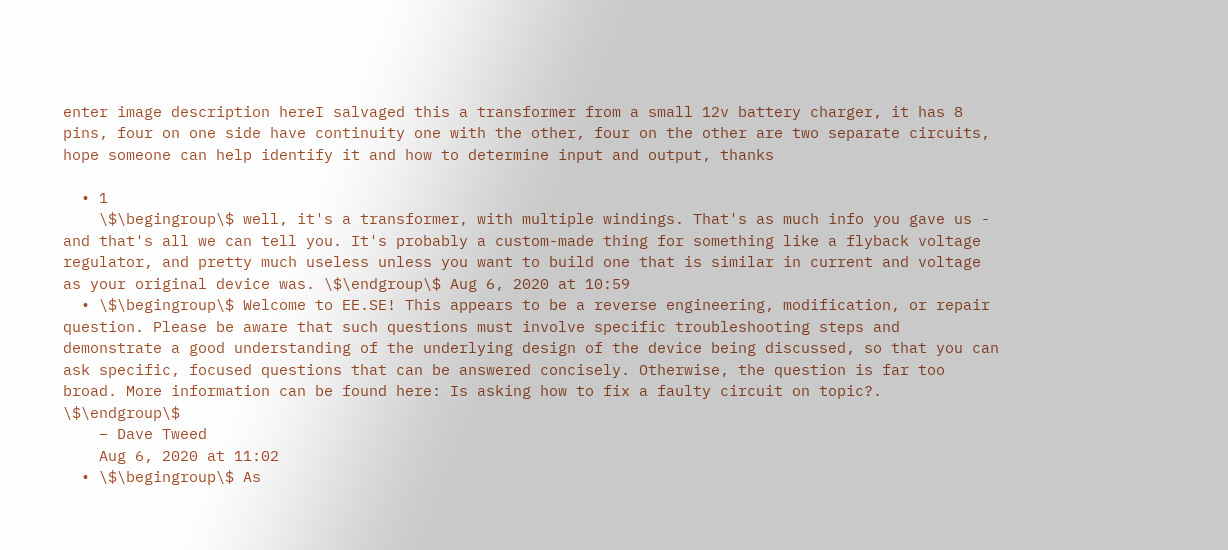enter image description hereI salvaged this a transformer from a small 12v battery charger, it has 8 pins, four on one side have continuity one with the other, four on the other are two separate circuits, hope someone can help identify it and how to determine input and output, thanks

  • 1
    \$\begingroup\$ well, it's a transformer, with multiple windings. That's as much info you gave us - and that's all we can tell you. It's probably a custom-made thing for something like a flyback voltage regulator, and pretty much useless unless you want to build one that is similar in current and voltage as your original device was. \$\endgroup\$ Aug 6, 2020 at 10:59
  • \$\begingroup\$ Welcome to EE.SE! This appears to be a reverse engineering, modification, or repair question. Please be aware that such questions must involve specific troubleshooting steps and demonstrate a good understanding of the underlying design of the device being discussed, so that you can ask specific, focused questions that can be answered concisely. Otherwise, the question is far too broad. More information can be found here: Is asking how to fix a faulty circuit on topic?. \$\endgroup\$
    – Dave Tweed
    Aug 6, 2020 at 11:02
  • \$\begingroup\$ As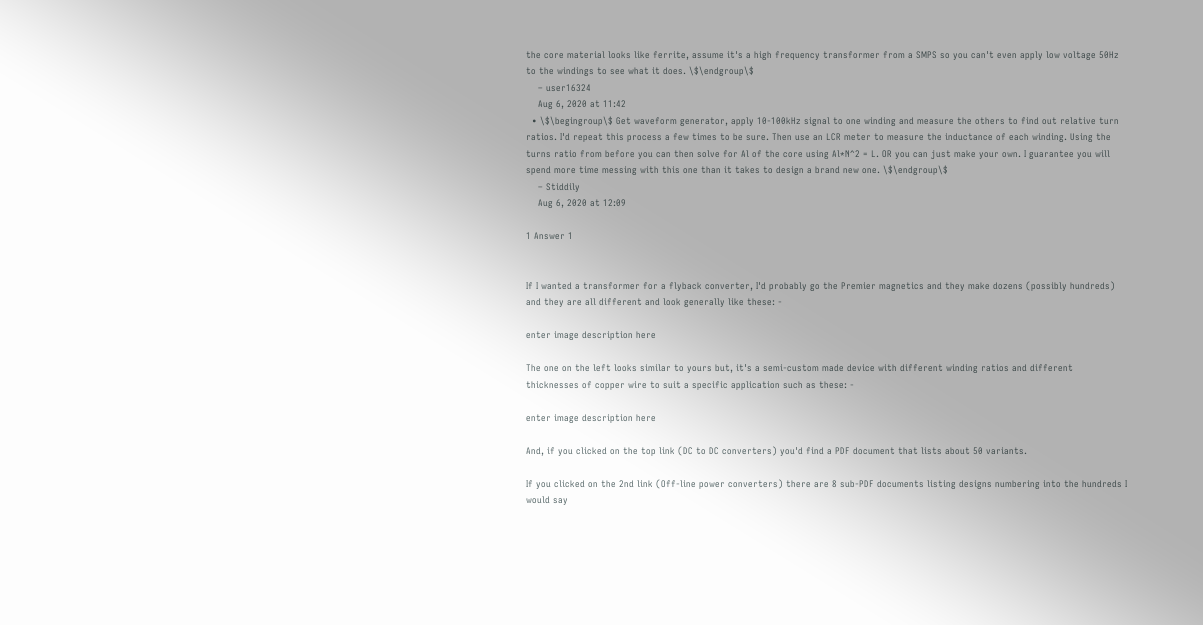the core material looks like ferrite, assume it's a high frequency transformer from a SMPS so you can't even apply low voltage 50Hz to the windings to see what it does. \$\endgroup\$
    – user16324
    Aug 6, 2020 at 11:42
  • \$\begingroup\$ Get waveform generator, apply 10-100kHz signal to one winding and measure the others to find out relative turn ratios. I'd repeat this process a few times to be sure. Then use an LCR meter to measure the inductance of each winding. Using the turns ratio from before you can then solve for Al of the core using Al*N^2 = L. OR you can just make your own. I guarantee you will spend more time messing with this one than it takes to design a brand new one. \$\endgroup\$
    – Stiddily
    Aug 6, 2020 at 12:09

1 Answer 1


If I wanted a transformer for a flyback converter, I'd probably go the Premier magnetics and they make dozens (possibly hundreds) and they are all different and look generally like these: -

enter image description here

The one on the left looks similar to yours but, it's a semi-custom made device with different winding ratios and different thicknesses of copper wire to suit a specific application such as these: -

enter image description here

And, if you clicked on the top link (DC to DC converters) you'd find a PDF document that lists about 50 variants.

If you clicked on the 2nd link (Off-line power converters) there are 8 sub-PDF documents listing designs numbering into the hundreds I would say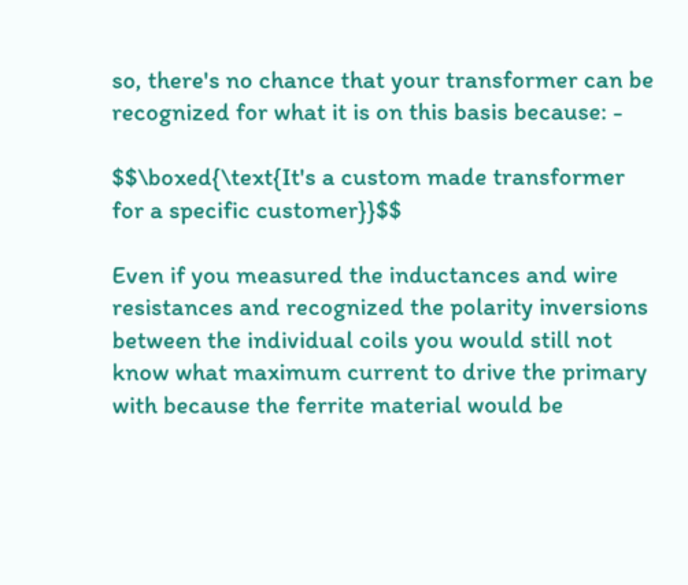so, there's no chance that your transformer can be recognized for what it is on this basis because: -

$$\boxed{\text{It's a custom made transformer for a specific customer}}$$

Even if you measured the inductances and wire resistances and recognized the polarity inversions between the individual coils you would still not know what maximum current to drive the primary with because the ferrite material would be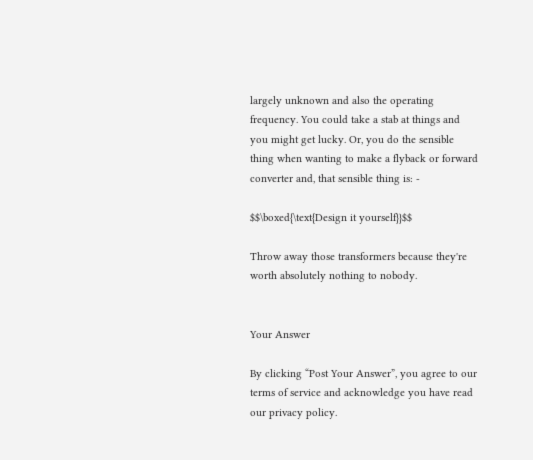largely unknown and also the operating frequency. You could take a stab at things and you might get lucky. Or, you do the sensible thing when wanting to make a flyback or forward converter and, that sensible thing is: -

$$\boxed{\text{Design it yourself}}$$

Throw away those transformers because they're worth absolutely nothing to nobody.


Your Answer

By clicking “Post Your Answer”, you agree to our terms of service and acknowledge you have read our privacy policy.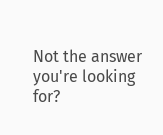Not the answer you're looking for?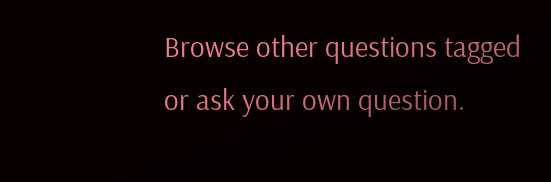Browse other questions tagged or ask your own question.